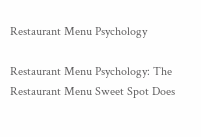Restaurant Menu Psychology

Restaurant Menu Psychology: The Restaurant Menu Sweet Spot Does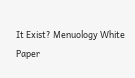It Exist? Menuology White Paper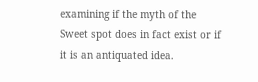examining if the myth of the Sweet spot does in fact exist or if it is an antiquated idea.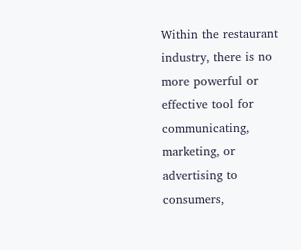Within the restaurant industry, there is no more powerful or effective tool for communicating, marketing, or advertising to consumers,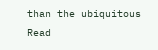than the ubiquitous Read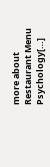more about Restaurant Menu Psychology[…]